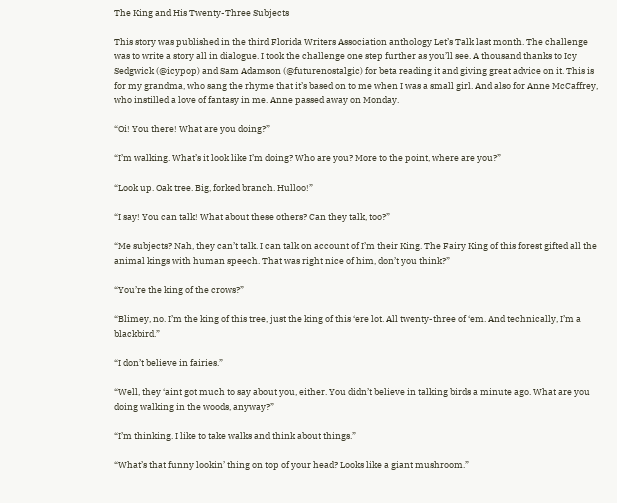The King and His Twenty-Three Subjects

This story was published in the third Florida Writers Association anthology Let’s Talk last month. The challenge was to write a story all in dialogue. I took the challenge one step further as you’ll see. A thousand thanks to Icy Sedgwick (@icypop) and Sam Adamson (@futurenostalgic) for beta reading it and giving great advice on it. This is for my grandma, who sang the rhyme that it’s based on to me when I was a small girl. And also for Anne McCaffrey, who instilled a love of fantasy in me. Anne passed away on Monday.

“Oi! You there! What are you doing?”

“I’m walking. What’s it look like I’m doing? Who are you? More to the point, where are you?”

“Look up. Oak tree. Big, forked branch. Hulloo!”

“I say! You can talk! What about these others? Can they talk, too?”

“Me subjects? Nah, they can’t talk. I can talk on account of I’m their King. The Fairy King of this forest gifted all the animal kings with human speech. That was right nice of him, don’t you think?”

“You’re the king of the crows?”

“Blimey, no. I’m the king of this tree, just the king of this ‘ere lot. All twenty-three of ‘em. And technically, I’m a blackbird.”

“I don’t believe in fairies.”

“Well, they ‘aint got much to say about you, either. You didn’t believe in talking birds a minute ago. What are you doing walking in the woods, anyway?”

“I’m thinking. I like to take walks and think about things.”

“What’s that funny lookin’ thing on top of your head? Looks like a giant mushroom.”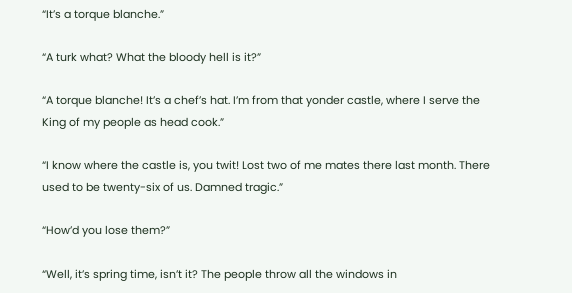“It’s a torque blanche.”

“A turk what? What the bloody hell is it?”

“A torque blanche! It’s a chef’s hat. I’m from that yonder castle, where I serve the King of my people as head cook.”

“I know where the castle is, you twit! Lost two of me mates there last month. There used to be twenty-six of us. Damned tragic.”

“How’d you lose them?”

“Well, it’s spring time, isn’t it? The people throw all the windows in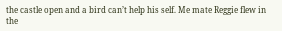the castle open and a bird can’t help his self. Me mate Reggie flew in the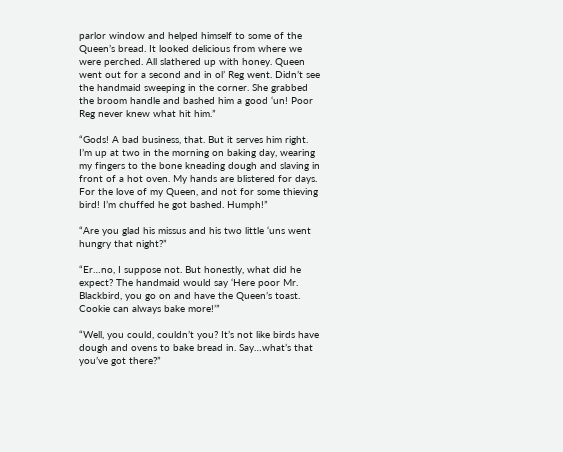parlor window and helped himself to some of the Queen’s bread. It looked delicious from where we were perched. All slathered up with honey. Queen went out for a second and in ol’ Reg went. Didn’t see the handmaid sweeping in the corner. She grabbed the broom handle and bashed him a good ‘un! Poor Reg never knew what hit him.”

“Gods! A bad business, that. But it serves him right. I’m up at two in the morning on baking day, wearing my fingers to the bone kneading dough and slaving in front of a hot oven. My hands are blistered for days. For the love of my Queen, and not for some thieving bird! I’m chuffed he got bashed. Humph!”

“Are you glad his missus and his two little ‘uns went hungry that night?”

“Er…no, I suppose not. But honestly, what did he expect? The handmaid would say ‘Here poor Mr. Blackbird, you go on and have the Queen’s toast. Cookie can always bake more!’”

“Well, you could, couldn’t you? It’s not like birds have dough and ovens to bake bread in. Say…what’s that you’ve got there?”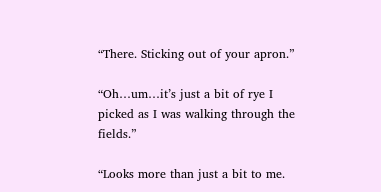“There. Sticking out of your apron.”

“Oh…um…it’s just a bit of rye I picked as I was walking through the fields.”

“Looks more than just a bit to me.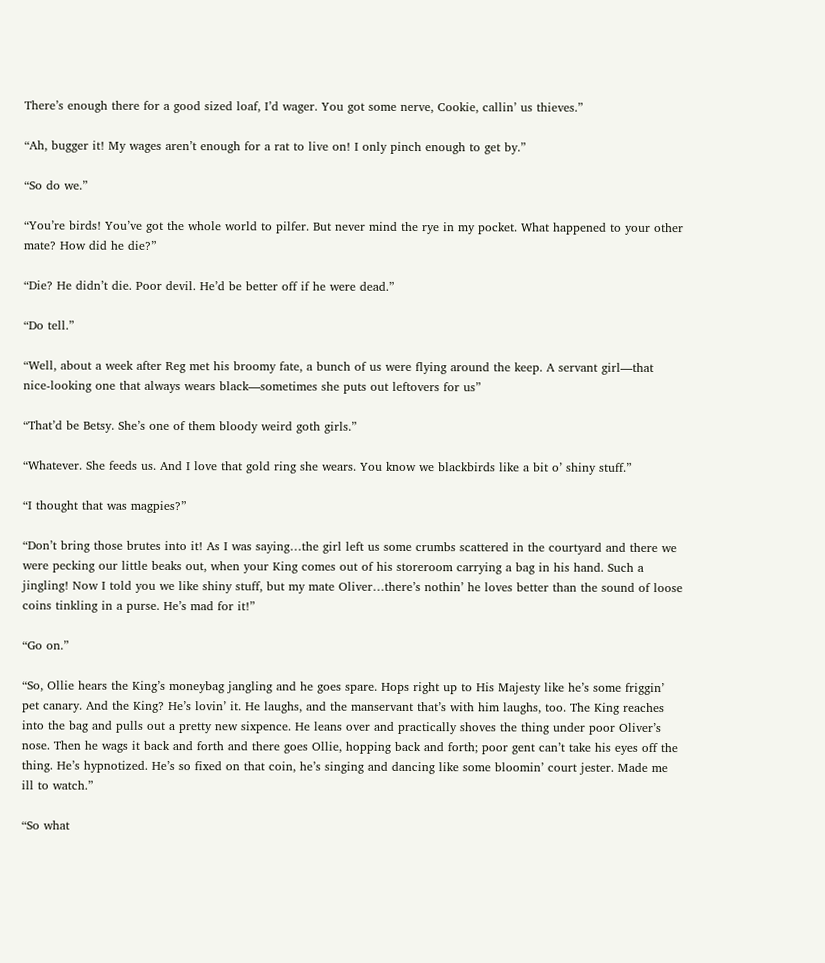There’s enough there for a good sized loaf, I’d wager. You got some nerve, Cookie, callin’ us thieves.”

“Ah, bugger it! My wages aren’t enough for a rat to live on! I only pinch enough to get by.”

“So do we.”

“You’re birds! You’ve got the whole world to pilfer. But never mind the rye in my pocket. What happened to your other mate? How did he die?”

“Die? He didn’t die. Poor devil. He’d be better off if he were dead.”

“Do tell.”

“Well, about a week after Reg met his broomy fate, a bunch of us were flying around the keep. A servant girl—that nice-looking one that always wears black—sometimes she puts out leftovers for us”

“That’d be Betsy. She’s one of them bloody weird goth girls.”

“Whatever. She feeds us. And I love that gold ring she wears. You know we blackbirds like a bit o’ shiny stuff.”

“I thought that was magpies?”

“Don’t bring those brutes into it! As I was saying…the girl left us some crumbs scattered in the courtyard and there we were pecking our little beaks out, when your King comes out of his storeroom carrying a bag in his hand. Such a jingling! Now I told you we like shiny stuff, but my mate Oliver…there’s nothin’ he loves better than the sound of loose coins tinkling in a purse. He’s mad for it!”

“Go on.”

“So, Ollie hears the King’s moneybag jangling and he goes spare. Hops right up to His Majesty like he’s some friggin’ pet canary. And the King? He’s lovin’ it. He laughs, and the manservant that’s with him laughs, too. The King reaches into the bag and pulls out a pretty new sixpence. He leans over and practically shoves the thing under poor Oliver’s nose. Then he wags it back and forth and there goes Ollie, hopping back and forth; poor gent can’t take his eyes off the thing. He’s hypnotized. He’s so fixed on that coin, he’s singing and dancing like some bloomin’ court jester. Made me ill to watch.”

“So what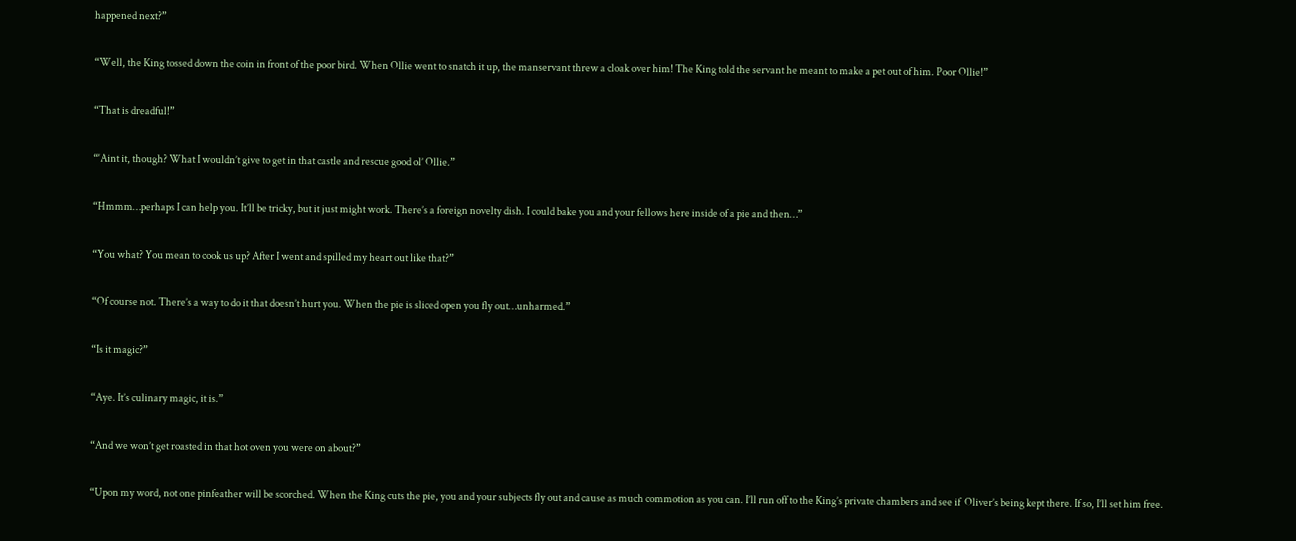happened next?”

“Well, the King tossed down the coin in front of the poor bird. When Ollie went to snatch it up, the manservant threw a cloak over him! The King told the servant he meant to make a pet out of him. Poor Ollie!”

“That is dreadful!”

“‘Aint it, though? What I wouldn’t give to get in that castle and rescue good ol’ Ollie.”

“Hmmm…perhaps I can help you. It’ll be tricky, but it just might work. There’s a foreign novelty dish. I could bake you and your fellows here inside of a pie and then…”

“You what? You mean to cook us up? After I went and spilled my heart out like that?”

“Of course not. There’s a way to do it that doesn’t hurt you. When the pie is sliced open you fly out…unharmed.”

“Is it magic?”

“Aye. It’s culinary magic, it is.”

“And we won’t get roasted in that hot oven you were on about?”

“Upon my word, not one pinfeather will be scorched. When the King cuts the pie, you and your subjects fly out and cause as much commotion as you can. I’ll run off to the King’s private chambers and see if  Oliver’s being kept there. If so, I’ll set him free.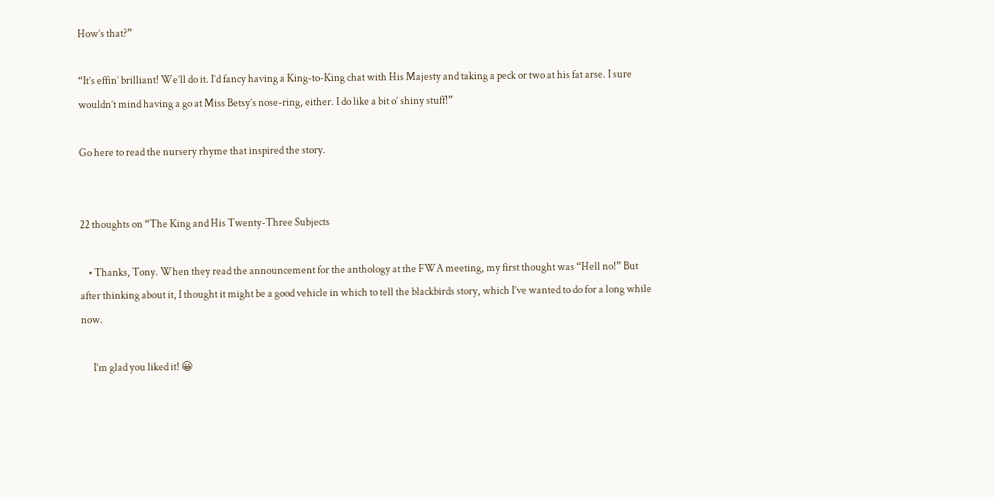How’s that?”

“It’s effin’ brilliant! We’ll do it. I’d fancy having a King-to-King chat with His Majesty and taking a peck or two at his fat arse. I sure wouldn’t mind having a go at Miss Betsy’s nose-ring, either. I do like a bit o’ shiny stuff!”

Go here to read the nursery rhyme that inspired the story.


22 thoughts on “The King and His Twenty-Three Subjects

    • Thanks, Tony. When they read the announcement for the anthology at the FWA meeting, my first thought was “Hell no!” But after thinking about it, I thought it might be a good vehicle in which to tell the blackbirds story, which I’ve wanted to do for a long while now.

      I’m glad you liked it! 😀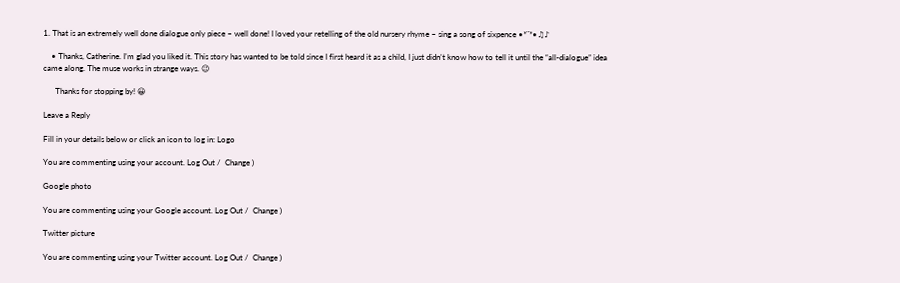1. That is an extremely well done dialogue only piece – well done! I loved your retelling of the old nursery rhyme – sing a song of sixpence •*¨*•♫♪

    • Thanks, Catherine. I’m glad you liked it. This story has wanted to be told since I first heard it as a child, I just didn’t know how to tell it until the “all-dialogue” idea came along. The muse works in strange ways. 😉

      Thanks for stopping by! 😀

Leave a Reply

Fill in your details below or click an icon to log in: Logo

You are commenting using your account. Log Out /  Change )

Google photo

You are commenting using your Google account. Log Out /  Change )

Twitter picture

You are commenting using your Twitter account. Log Out /  Change )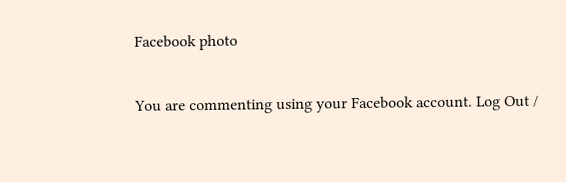Facebook photo

You are commenting using your Facebook account. Log Out /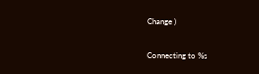Change )

Connecting to %s